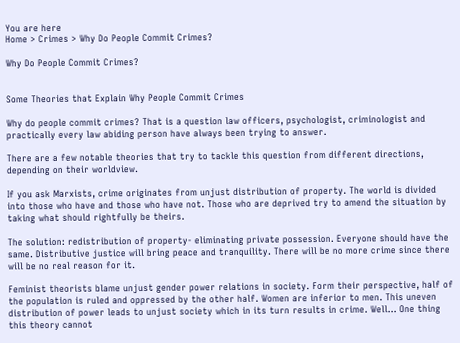You are here
Home > Crimes > Why Do People Commit Crimes?

Why Do People Commit Crimes?


Some Theories that Explain Why People Commit Crimes

Why do people commit crimes? That is a question law officers, psychologist, criminologist and practically every law abiding person have always been trying to answer.

There are a few notable theories that try to tackle this question from different directions, depending on their worldview.

If you ask Marxists, crime originates from unjust distribution of property. The world is divided into those who have and those who have not. Those who are deprived try to amend the situation by taking what should rightfully be theirs.

The solution: redistribution of property- eliminating private possession. Everyone should have the same. Distributive justice will bring peace and tranquility. There will be no more crime since there will be no real reason for it.

Feminist theorists blame unjust gender power relations in society. Form their perspective, half of the population is ruled and oppressed by the other half. Women are inferior to men. This uneven distribution of power leads to unjust society which in its turn results in crime. Well… One thing this theory cannot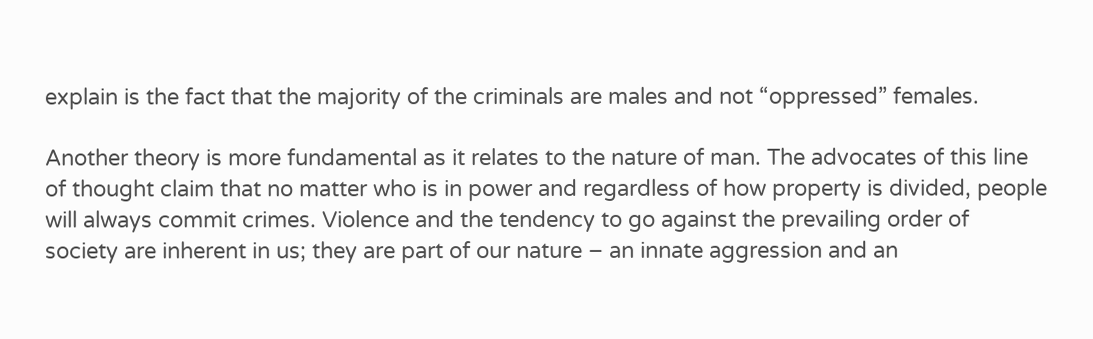explain is the fact that the majority of the criminals are males and not “oppressed” females.

Another theory is more fundamental as it relates to the nature of man. The advocates of this line of thought claim that no matter who is in power and regardless of how property is divided, people will always commit crimes. Violence and the tendency to go against the prevailing order of society are inherent in us; they are part of our nature – an innate aggression and an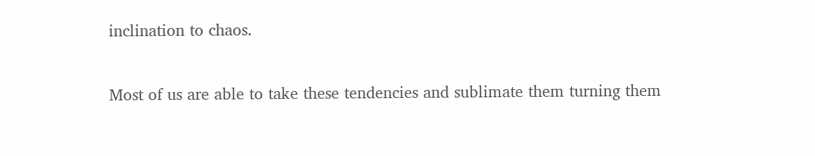inclination to chaos.

Most of us are able to take these tendencies and sublimate them turning them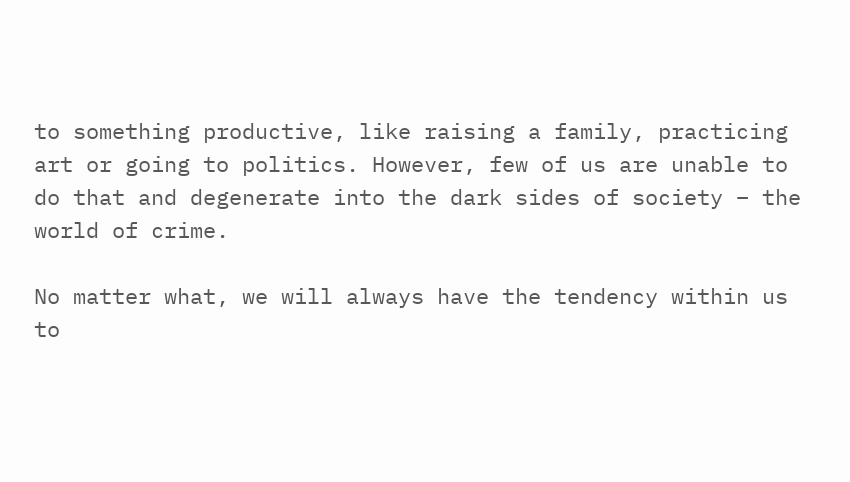to something productive, like raising a family, practicing art or going to politics. However, few of us are unable to do that and degenerate into the dark sides of society – the world of crime.

No matter what, we will always have the tendency within us to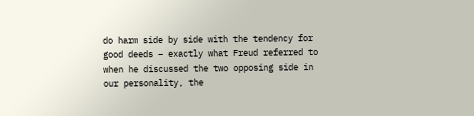do harm side by side with the tendency for good deeds – exactly what Freud referred to when he discussed the two opposing side in our personality, the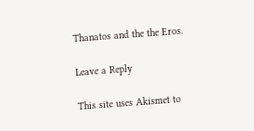Thanatos and the the Eros.

Leave a Reply

This site uses Akismet to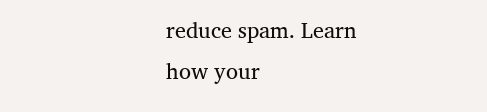reduce spam. Learn how your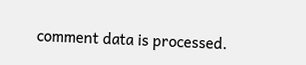comment data is processed.